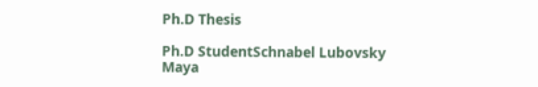Ph.D Thesis

Ph.D StudentSchnabel Lubovsky Maya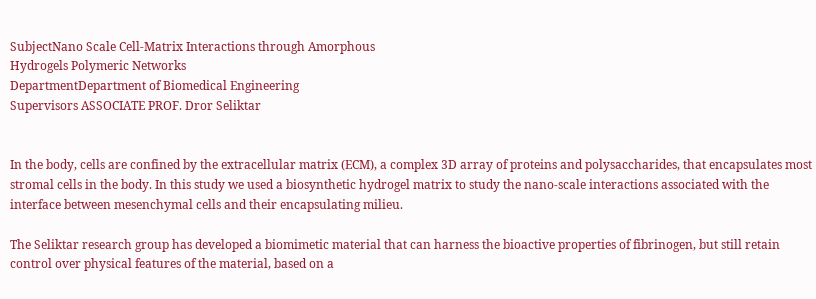SubjectNano Scale Cell-Matrix Interactions through Amorphous
Hydrogels Polymeric Networks
DepartmentDepartment of Biomedical Engineering
Supervisors ASSOCIATE PROF. Dror Seliktar


In the body, cells are confined by the extracellular matrix (ECM), a complex 3D array of proteins and polysaccharides, that encapsulates most stromal cells in the body. In this study we used a biosynthetic hydrogel matrix to study the nano-scale interactions associated with the interface between mesenchymal cells and their encapsulating milieu.

The Seliktar research group has developed a biomimetic material that can harness the bioactive properties of fibrinogen, but still retain control over physical features of the material, based on a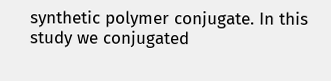synthetic polymer conjugate. In this study we conjugated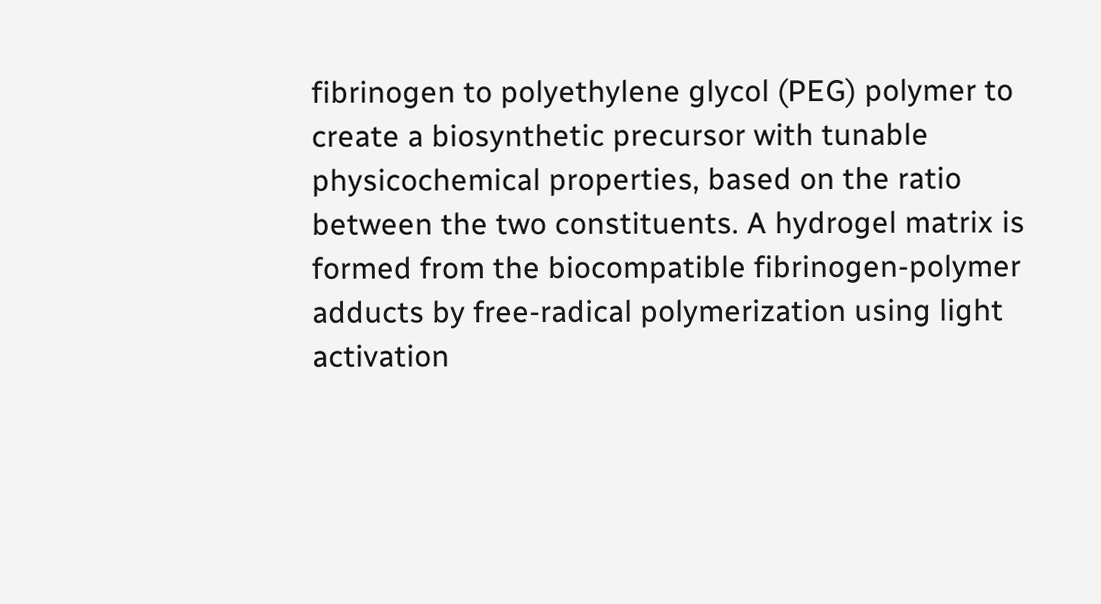fibrinogen to polyethylene glycol (PEG) polymer to create a biosynthetic precursor with tunable physicochemical properties, based on the ratio between the two constituents. A hydrogel matrix is formed from the biocompatible fibrinogen-polymer adducts by free-radical polymerization using light activation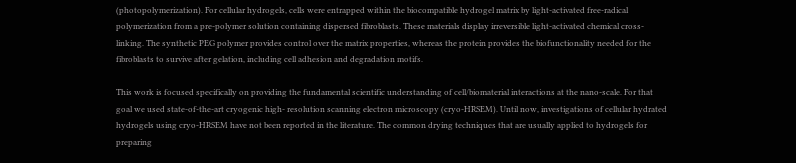(photopolymerization). For cellular hydrogels, cells were entrapped within the biocompatible hydrogel matrix by light-activated free-radical polymerization from a pre-polymer solution containing dispersed fibroblasts. These materials display irreversible light-activated chemical cross-linking. The synthetic PEG polymer provides control over the matrix properties, whereas the protein provides the biofunctionality needed for the fibroblasts to survive after gelation, including cell adhesion and degradation motifs.

This work is focused specifically on providing the fundamental scientific understanding of cell/biomaterial interactions at the nano-scale. For that goal we used state-of-the-art cryogenic high- resolution scanning electron microscopy (cryo-HRSEM). Until now, investigations of cellular hydrated hydrogels using cryo-HRSEM have not been reported in the literature. The common drying techniques that are usually applied to hydrogels for preparing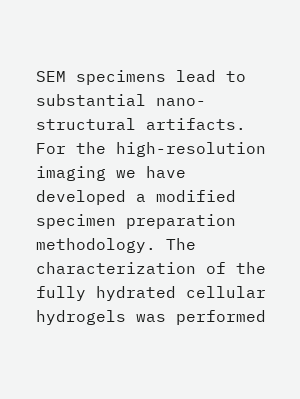SEM specimens lead to substantial nano-structural artifacts. For the high-resolution imaging we have developed a modified specimen preparation methodology. The characterization of the fully hydrated cellular hydrogels was performed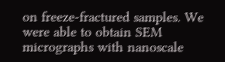on freeze-fractured samples. We were able to obtain SEM micrographs with nanoscale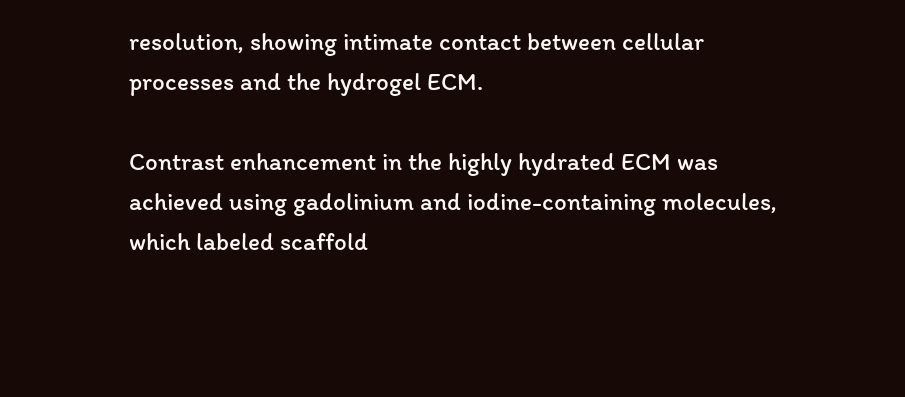resolution, showing intimate contact between cellular processes and the hydrogel ECM.

Contrast enhancement in the highly hydrated ECM was achieved using gadolinium and iodine-containing molecules, which labeled scaffold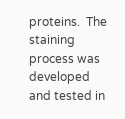proteins.  The staining process was developed and tested in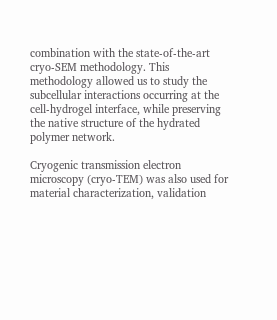combination with the state-of-the-art cryo-SEM methodology. This methodology allowed us to study the subcellular interactions occurring at the cell-hydrogel interface, while preserving the native structure of the hydrated polymer network.

Cryogenic transmission electron microscopy (cryo-TEM) was also used for material characterization, validation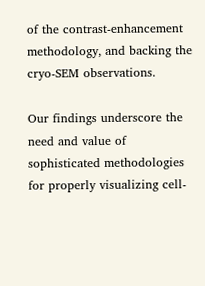of the contrast-enhancement methodology, and backing the cryo-SEM observations.

Our findings underscore the need and value of sophisticated methodologies for properly visualizing cell-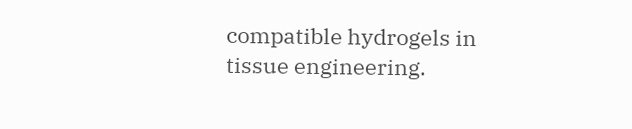compatible hydrogels in tissue engineering.